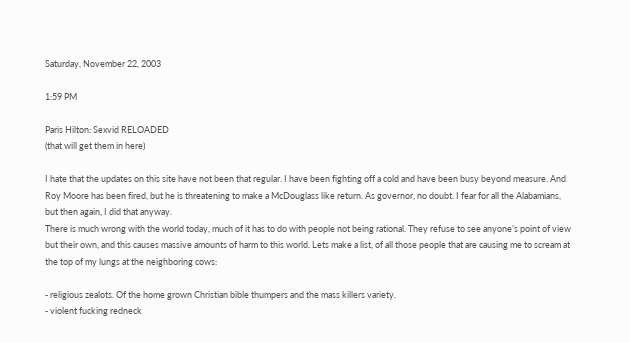Saturday, November 22, 2003

1:59 PM

Paris Hilton: Sexvid RELOADED
(that will get them in here)

I hate that the updates on this site have not been that regular. I have been fighting off a cold and have been busy beyond measure. And Roy Moore has been fired, but he is threatening to make a McDouglass like return. As governor, no doubt. I fear for all the Alabamians, but then again, I did that anyway.
There is much wrong with the world today, much of it has to do with people not being rational. They refuse to see anyone’s point of view but their own, and this causes massive amounts of harm to this world. Lets make a list, of all those people that are causing me to scream at the top of my lungs at the neighboring cows:

- religious zealots. Of the home grown Christian bible thumpers and the mass killers variety.
- violent fucking redneck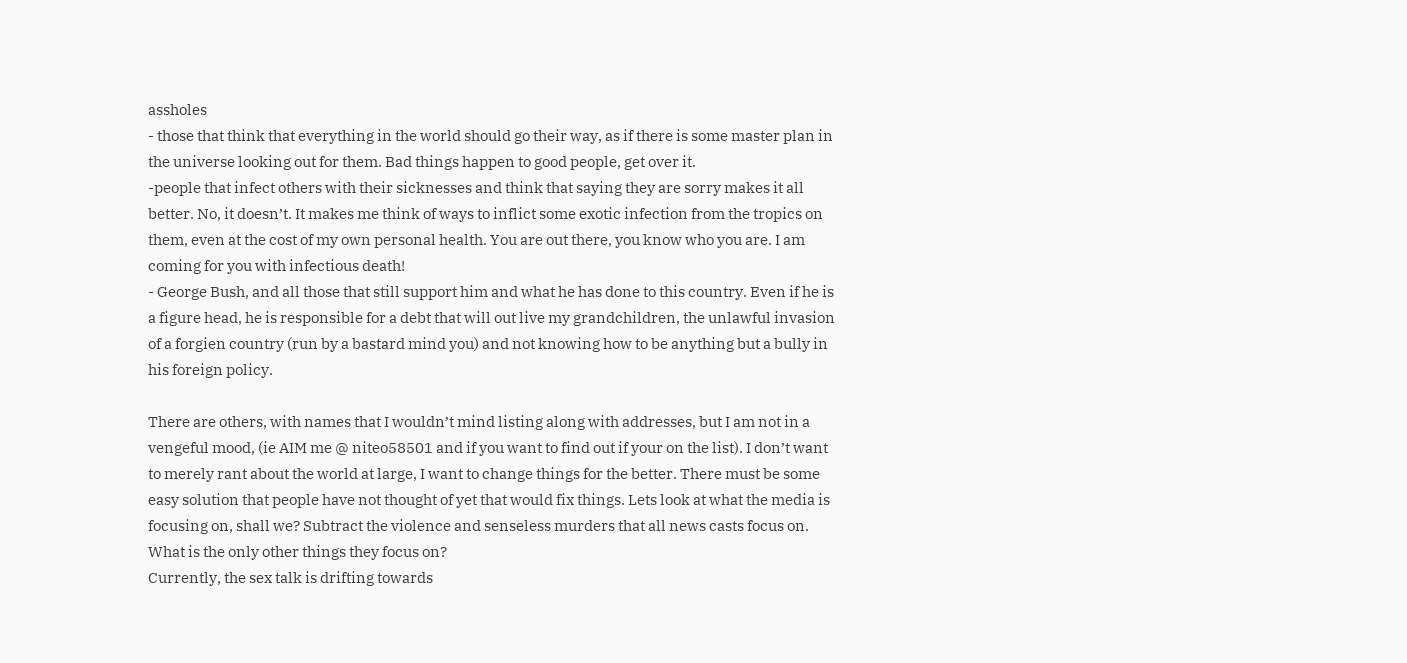assholes
- those that think that everything in the world should go their way, as if there is some master plan in the universe looking out for them. Bad things happen to good people, get over it.
-people that infect others with their sicknesses and think that saying they are sorry makes it all better. No, it doesn’t. It makes me think of ways to inflict some exotic infection from the tropics on them, even at the cost of my own personal health. You are out there, you know who you are. I am coming for you with infectious death!
- George Bush, and all those that still support him and what he has done to this country. Even if he is a figure head, he is responsible for a debt that will out live my grandchildren, the unlawful invasion of a forgien country (run by a bastard mind you) and not knowing how to be anything but a bully in his foreign policy.

There are others, with names that I wouldn’t mind listing along with addresses, but I am not in a vengeful mood, (ie AIM me @ niteo58501 and if you want to find out if your on the list). I don’t want to merely rant about the world at large, I want to change things for the better. There must be some easy solution that people have not thought of yet that would fix things. Lets look at what the media is focusing on, shall we? Subtract the violence and senseless murders that all news casts focus on. What is the only other things they focus on?
Currently, the sex talk is drifting towards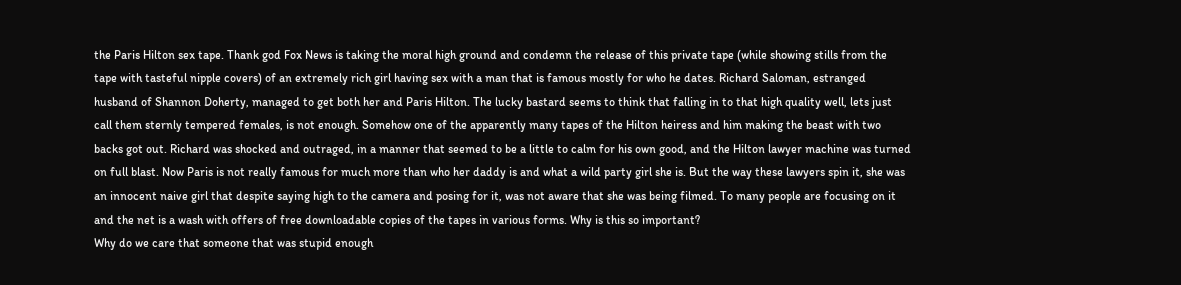the Paris Hilton sex tape. Thank god Fox News is taking the moral high ground and condemn the release of this private tape (while showing stills from the tape with tasteful nipple covers) of an extremely rich girl having sex with a man that is famous mostly for who he dates. Richard Saloman, estranged husband of Shannon Doherty, managed to get both her and Paris Hilton. The lucky bastard seems to think that falling in to that high quality well, lets just call them sternly tempered females, is not enough. Somehow one of the apparently many tapes of the Hilton heiress and him making the beast with two backs got out. Richard was shocked and outraged, in a manner that seemed to be a little to calm for his own good, and the Hilton lawyer machine was turned on full blast. Now Paris is not really famous for much more than who her daddy is and what a wild party girl she is. But the way these lawyers spin it, she was an innocent naive girl that despite saying high to the camera and posing for it, was not aware that she was being filmed. To many people are focusing on it and the net is a wash with offers of free downloadable copies of the tapes in various forms. Why is this so important?
Why do we care that someone that was stupid enough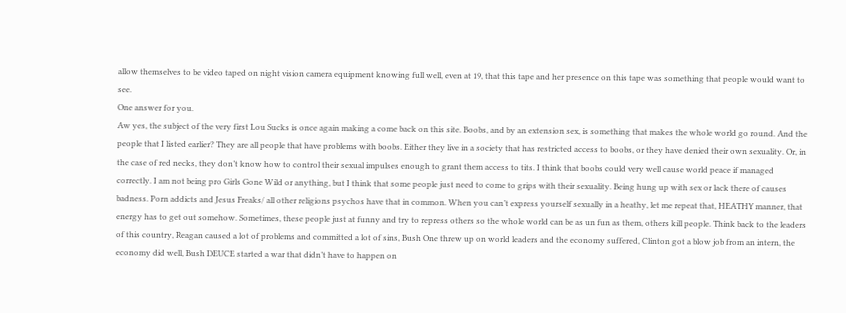allow themselves to be video taped on night vision camera equipment knowing full well, even at 19, that this tape and her presence on this tape was something that people would want to see.
One answer for you.
Aw yes, the subject of the very first Lou Sucks is once again making a come back on this site. Boobs, and by an extension sex, is something that makes the whole world go round. And the people that I listed earlier? They are all people that have problems with boobs. Either they live in a society that has restricted access to boobs, or they have denied their own sexuality. Or, in the case of red necks, they don’t know how to control their sexual impulses enough to grant them access to tits. I think that boobs could very well cause world peace if managed correctly. I am not being pro Girls Gone Wild or anything, but I think that some people just need to come to grips with their sexuality. Being hung up with sex or lack there of causes badness. Porn addicts and Jesus Freaks/ all other religions psychos have that in common. When you can’t express yourself sexually in a heathy, let me repeat that, HEATHY manner, that energy has to get out somehow. Sometimes, these people just at funny and try to repress others so the whole world can be as un fun as them, others kill people. Think back to the leaders of this country, Reagan caused a lot of problems and committed a lot of sins, Bush One threw up on world leaders and the economy suffered, Clinton got a blow job from an intern, the economy did well, Bush DEUCE started a war that didn’t have to happen on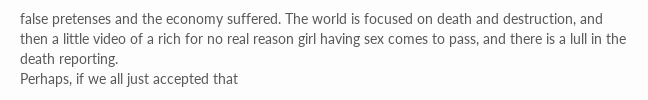false pretenses and the economy suffered. The world is focused on death and destruction, and then a little video of a rich for no real reason girl having sex comes to pass, and there is a lull in the death reporting.
Perhaps, if we all just accepted that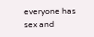everyone has sex and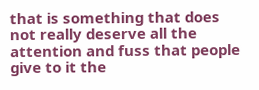that is something that does not really deserve all the attention and fuss that people give to it the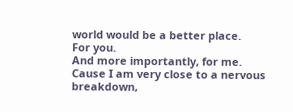world would be a better place.
For you.
And more importantly, for me.
Cause I am very close to a nervous breakdown,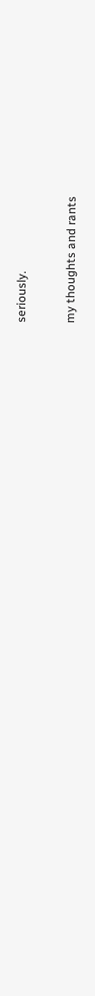seriously.

my thoughts and rants